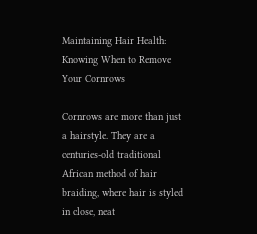Maintaining Hair Health: Knowing When to Remove Your Cornrows

Cornrows are more than just a hairstyle. They are a centuries-old traditional African method of hair braiding, where hair is styled in close, neat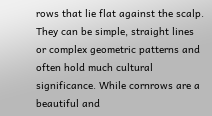rows that lie flat against the scalp. They can be simple, straight lines or complex geometric patterns and often hold much cultural significance. While cornrows are a beautiful and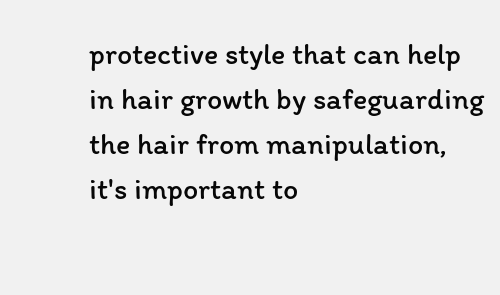protective style that can help in hair growth by safeguarding the hair from manipulation, it's important to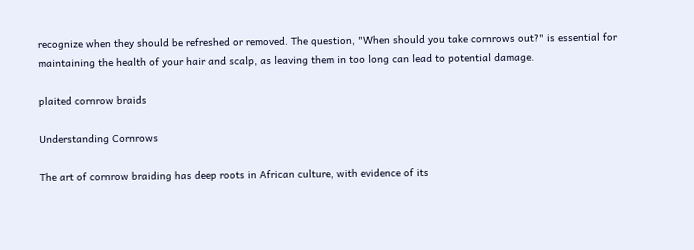recognize when they should be refreshed or removed. The question, "When should you take cornrows out?" is essential for maintaining the health of your hair and scalp, as leaving them in too long can lead to potential damage.

plaited cornrow braids

Understanding Cornrows

The art of cornrow braiding has deep roots in African culture, with evidence of its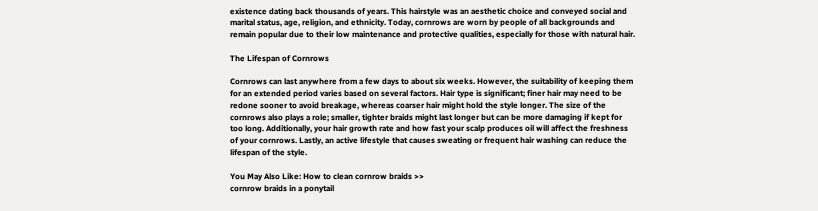existence dating back thousands of years. This hairstyle was an aesthetic choice and conveyed social and marital status, age, religion, and ethnicity. Today, cornrows are worn by people of all backgrounds and remain popular due to their low maintenance and protective qualities, especially for those with natural hair.

The Lifespan of Cornrows

Cornrows can last anywhere from a few days to about six weeks. However, the suitability of keeping them for an extended period varies based on several factors. Hair type is significant; finer hair may need to be redone sooner to avoid breakage, whereas coarser hair might hold the style longer. The size of the cornrows also plays a role; smaller, tighter braids might last longer but can be more damaging if kept for too long. Additionally, your hair growth rate and how fast your scalp produces oil will affect the freshness of your cornrows. Lastly, an active lifestyle that causes sweating or frequent hair washing can reduce the lifespan of the style.

You May Also Like: How to clean cornrow braids >>
cornrow braids in a ponytail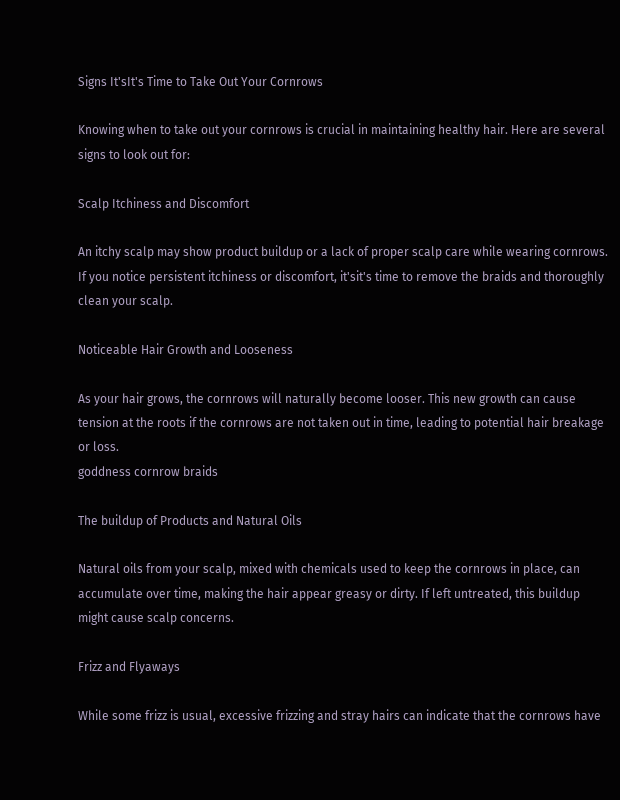Signs It'sIt's Time to Take Out Your Cornrows

Knowing when to take out your cornrows is crucial in maintaining healthy hair. Here are several signs to look out for:

Scalp Itchiness and Discomfort

An itchy scalp may show product buildup or a lack of proper scalp care while wearing cornrows. If you notice persistent itchiness or discomfort, it'sit's time to remove the braids and thoroughly clean your scalp.

Noticeable Hair Growth and Looseness

As your hair grows, the cornrows will naturally become looser. This new growth can cause tension at the roots if the cornrows are not taken out in time, leading to potential hair breakage or loss.
goddness cornrow braids

The buildup of Products and Natural Oils

Natural oils from your scalp, mixed with chemicals used to keep the cornrows in place, can accumulate over time, making the hair appear greasy or dirty. If left untreated, this buildup might cause scalp concerns.

Frizz and Flyaways

While some frizz is usual, excessive frizzing and stray hairs can indicate that the cornrows have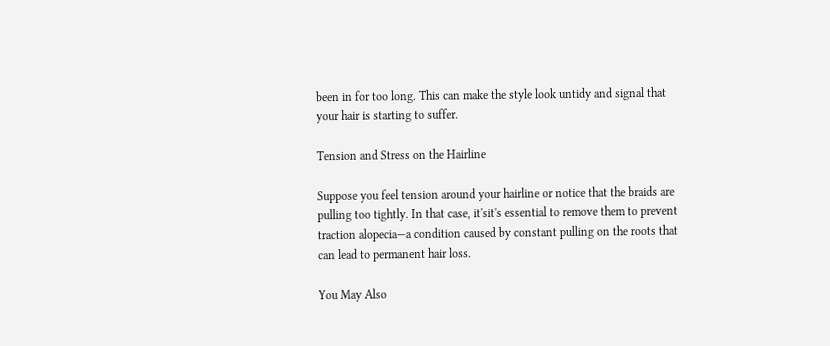been in for too long. This can make the style look untidy and signal that your hair is starting to suffer.

Tension and Stress on the Hairline

Suppose you feel tension around your hairline or notice that the braids are pulling too tightly. In that case, it'sit's essential to remove them to prevent traction alopecia—a condition caused by constant pulling on the roots that can lead to permanent hair loss.

You May Also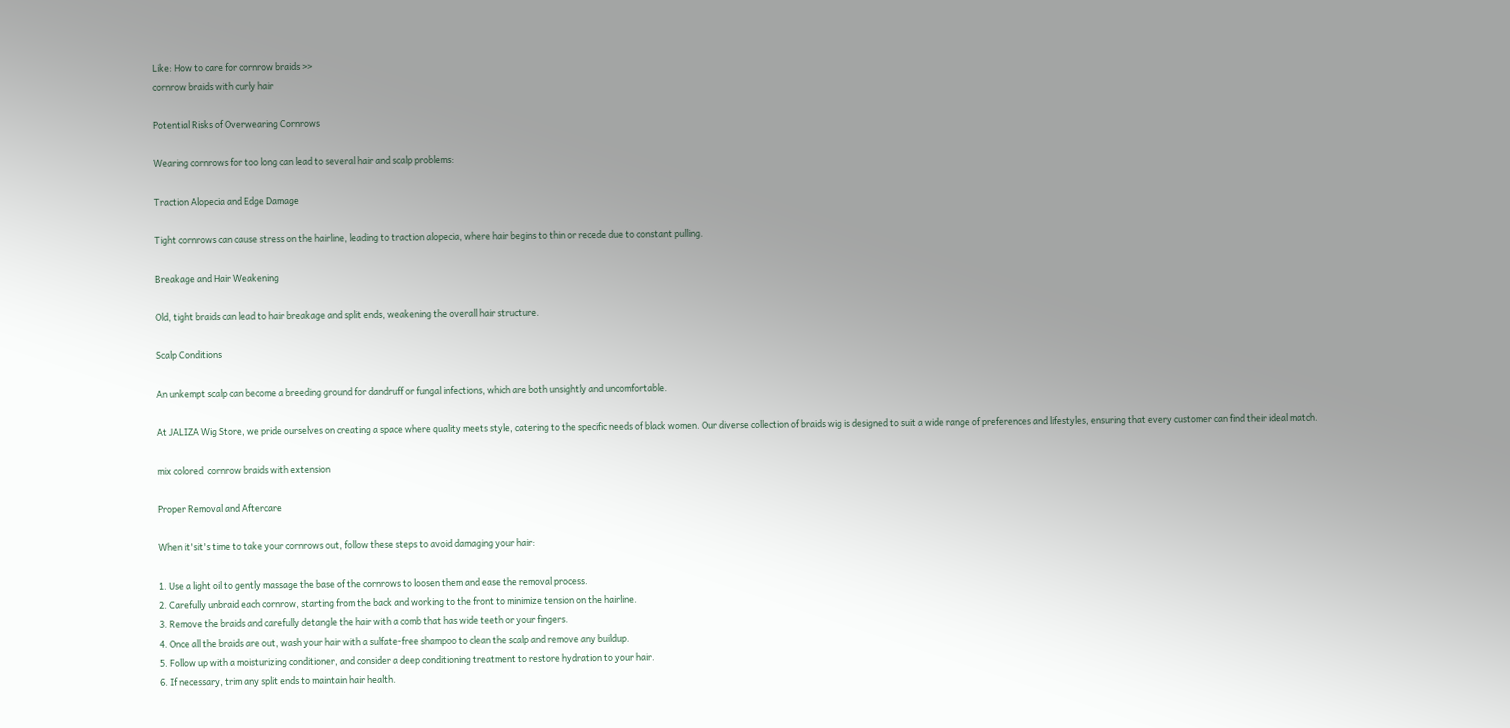Like: How to care for cornrow braids >>
cornrow braids with curly hair

Potential Risks of Overwearing Cornrows

Wearing cornrows for too long can lead to several hair and scalp problems:

Traction Alopecia and Edge Damage

Tight cornrows can cause stress on the hairline, leading to traction alopecia, where hair begins to thin or recede due to constant pulling.

Breakage and Hair Weakening

Old, tight braids can lead to hair breakage and split ends, weakening the overall hair structure.

Scalp Conditions

An unkempt scalp can become a breeding ground for dandruff or fungal infections, which are both unsightly and uncomfortable.

At JALIZA Wig Store, we pride ourselves on creating a space where quality meets style, catering to the specific needs of black women. Our diverse collection of braids wig is designed to suit a wide range of preferences and lifestyles, ensuring that every customer can find their ideal match.

mix colored  cornrow braids with extension

Proper Removal and Aftercare

When it'sit's time to take your cornrows out, follow these steps to avoid damaging your hair:

1. Use a light oil to gently massage the base of the cornrows to loosen them and ease the removal process.
2. Carefully unbraid each cornrow, starting from the back and working to the front to minimize tension on the hairline.
3. Remove the braids and carefully detangle the hair with a comb that has wide teeth or your fingers.
4. Once all the braids are out, wash your hair with a sulfate-free shampoo to clean the scalp and remove any buildup.
5. Follow up with a moisturizing conditioner, and consider a deep conditioning treatment to restore hydration to your hair.
6. If necessary, trim any split ends to maintain hair health.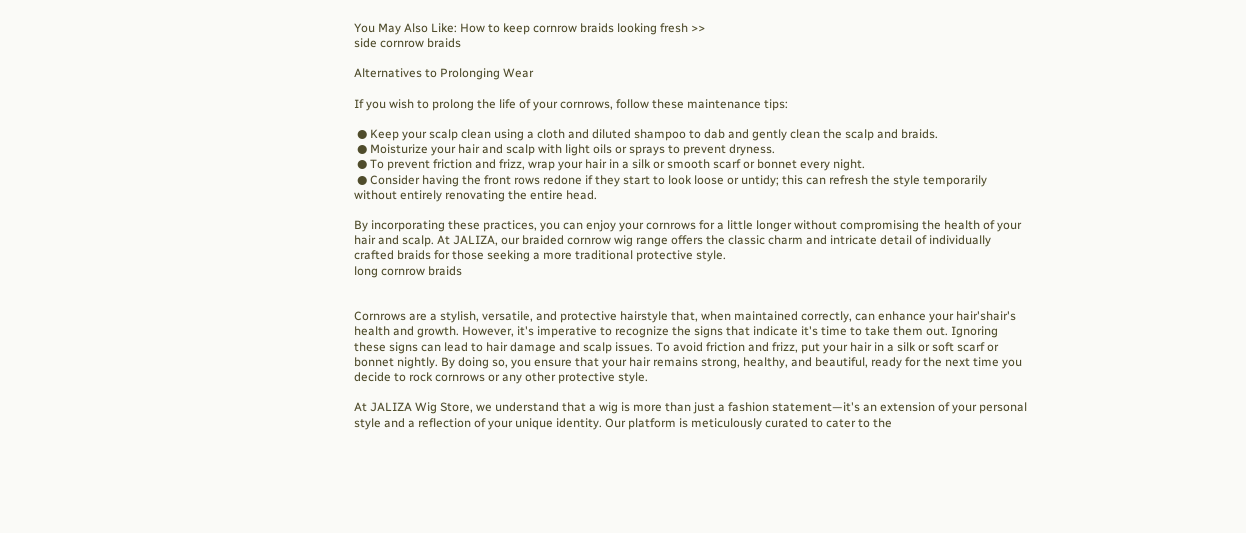You May Also Like: How to keep cornrow braids looking fresh >>
side cornrow braids

Alternatives to Prolonging Wear

If you wish to prolong the life of your cornrows, follow these maintenance tips:

 ● Keep your scalp clean using a cloth and diluted shampoo to dab and gently clean the scalp and braids.
 ● Moisturize your hair and scalp with light oils or sprays to prevent dryness.
 ● To prevent friction and frizz, wrap your hair in a silk or smooth scarf or bonnet every night.
 ● Consider having the front rows redone if they start to look loose or untidy; this can refresh the style temporarily without entirely renovating the entire head.

By incorporating these practices, you can enjoy your cornrows for a little longer without compromising the health of your hair and scalp. At JALIZA, our braided cornrow wig range offers the classic charm and intricate detail of individually crafted braids for those seeking a more traditional protective style.
long cornrow braids


Cornrows are a stylish, versatile, and protective hairstyle that, when maintained correctly, can enhance your hair'shair's health and growth. However, it's imperative to recognize the signs that indicate it's time to take them out. Ignoring these signs can lead to hair damage and scalp issues. To avoid friction and frizz, put your hair in a silk or soft scarf or bonnet nightly. By doing so, you ensure that your hair remains strong, healthy, and beautiful, ready for the next time you decide to rock cornrows or any other protective style.

At JALIZA Wig Store, we understand that a wig is more than just a fashion statement—it's an extension of your personal style and a reflection of your unique identity. Our platform is meticulously curated to cater to the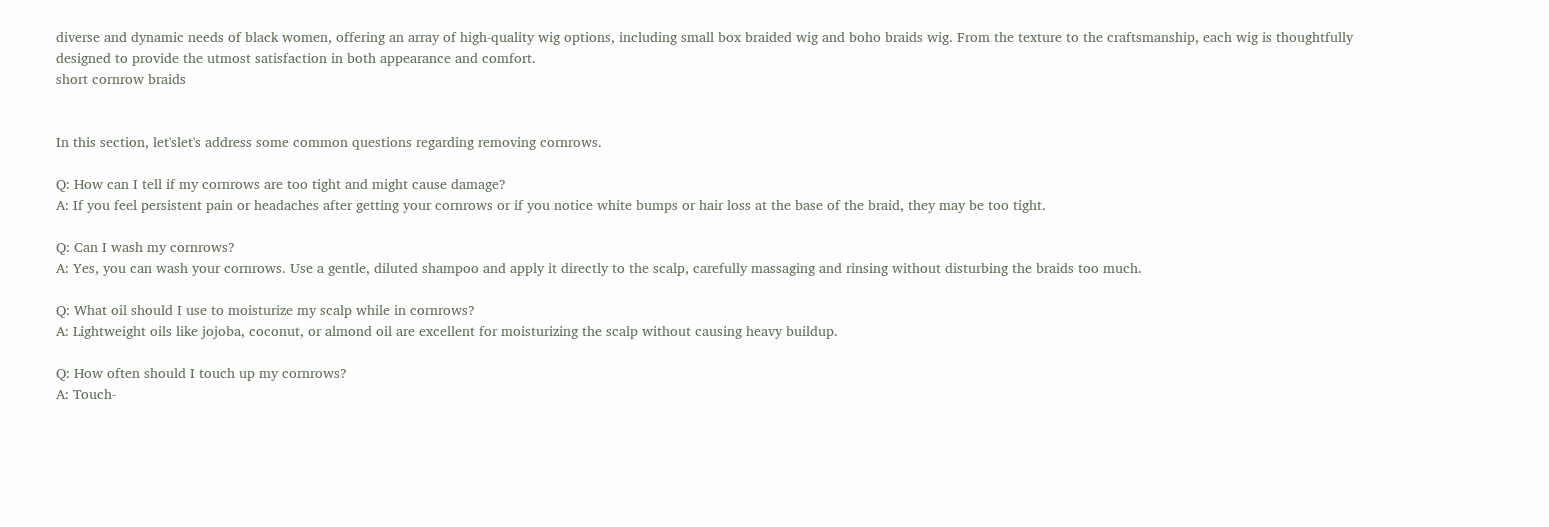diverse and dynamic needs of black women, offering an array of high-quality wig options, including small box braided wig and boho braids wig. From the texture to the craftsmanship, each wig is thoughtfully designed to provide the utmost satisfaction in both appearance and comfort.
short cornrow braids


In this section, let'slet's address some common questions regarding removing cornrows.

Q: How can I tell if my cornrows are too tight and might cause damage?
A: If you feel persistent pain or headaches after getting your cornrows or if you notice white bumps or hair loss at the base of the braid, they may be too tight.

Q: Can I wash my cornrows?
A: Yes, you can wash your cornrows. Use a gentle, diluted shampoo and apply it directly to the scalp, carefully massaging and rinsing without disturbing the braids too much.

Q: What oil should I use to moisturize my scalp while in cornrows?
A: Lightweight oils like jojoba, coconut, or almond oil are excellent for moisturizing the scalp without causing heavy buildup.

Q: How often should I touch up my cornrows?
A: Touch-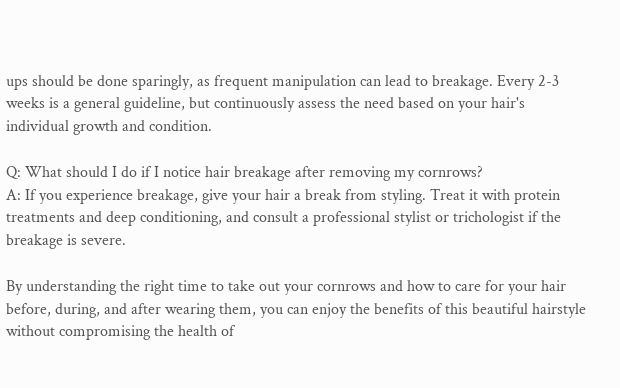ups should be done sparingly, as frequent manipulation can lead to breakage. Every 2-3 weeks is a general guideline, but continuously assess the need based on your hair's individual growth and condition.

Q: What should I do if I notice hair breakage after removing my cornrows?
A: If you experience breakage, give your hair a break from styling. Treat it with protein treatments and deep conditioning, and consult a professional stylist or trichologist if the breakage is severe.

By understanding the right time to take out your cornrows and how to care for your hair before, during, and after wearing them, you can enjoy the benefits of this beautiful hairstyle without compromising the health of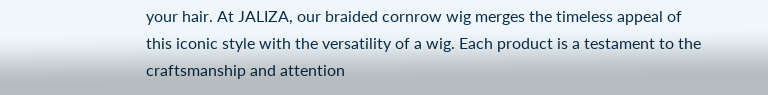your hair. At JALIZA, our braided cornrow wig merges the timeless appeal of this iconic style with the versatility of a wig. Each product is a testament to the craftsmanship and attention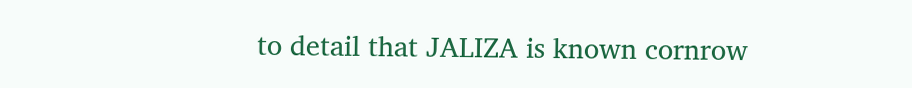to detail that JALIZA is known cornrow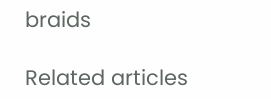braids

Related articles